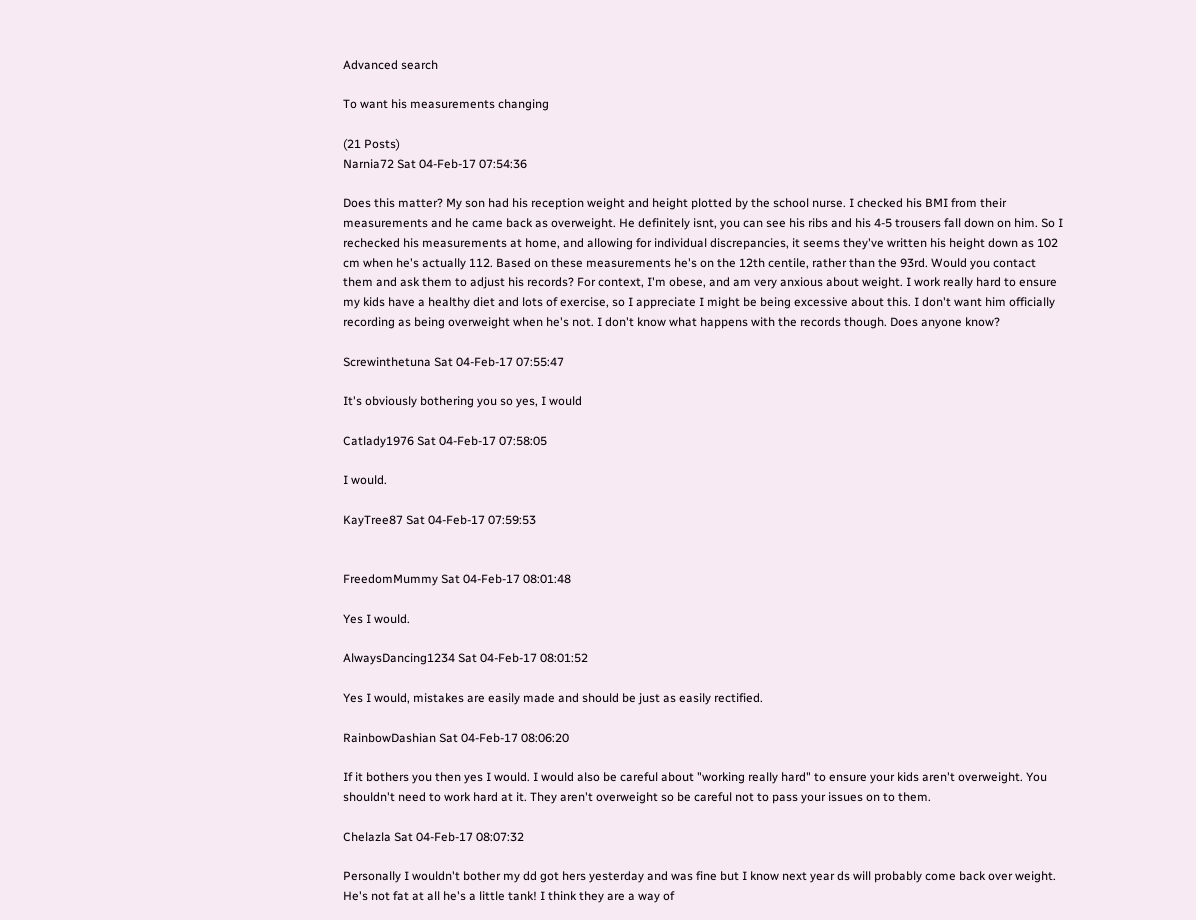Advanced search

To want his measurements changing

(21 Posts)
Narnia72 Sat 04-Feb-17 07:54:36

Does this matter? My son had his reception weight and height plotted by the school nurse. I checked his BMI from their measurements and he came back as overweight. He definitely isnt, you can see his ribs and his 4-5 trousers fall down on him. So I rechecked his measurements at home, and allowing for individual discrepancies, it seems they've written his height down as 102 cm when he's actually 112. Based on these measurements he's on the 12th centile, rather than the 93rd. Would you contact them and ask them to adjust his records? For context, I'm obese, and am very anxious about weight. I work really hard to ensure my kids have a healthy diet and lots of exercise, so I appreciate I might be being excessive about this. I don't want him officially recording as being overweight when he's not. I don't know what happens with the records though. Does anyone know?

Screwinthetuna Sat 04-Feb-17 07:55:47

It's obviously bothering you so yes, I would

Catlady1976 Sat 04-Feb-17 07:58:05

I would.

KayTree87 Sat 04-Feb-17 07:59:53


FreedomMummy Sat 04-Feb-17 08:01:48

Yes I would.

AlwaysDancing1234 Sat 04-Feb-17 08:01:52

Yes I would, mistakes are easily made and should be just as easily rectified.

RainbowDashian Sat 04-Feb-17 08:06:20

If it bothers you then yes I would. I would also be careful about "working really hard" to ensure your kids aren't overweight. You shouldn't need to work hard at it. They aren't overweight so be careful not to pass your issues on to them.

Chelazla Sat 04-Feb-17 08:07:32

Personally I wouldn't bother my dd got hers yesterday and was fine but I know next year ds will probably come back over weight. He's not fat at all he's a little tank! I think they are a way of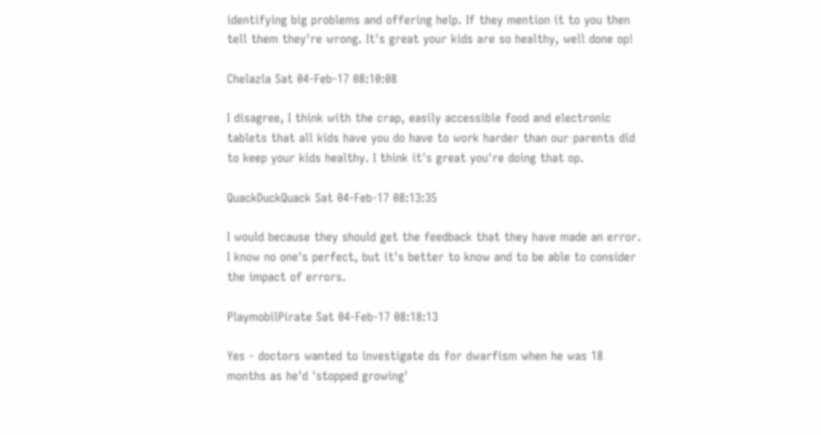identifying big problems and offering help. If they mention it to you then tell them they're wrong. It's great your kids are so healthy, well done op!

Chelazla Sat 04-Feb-17 08:10:08

I disagree, I think with the crap, easily accessible food and electronic tablets that all kids have you do have to work harder than our parents did to keep your kids healthy. I think it's great you're doing that op.

QuackDuckQuack Sat 04-Feb-17 08:13:35

I would because they should get the feedback that they have made an error. I know no one's perfect, but it's better to know and to be able to consider the impact of errors.

PlaymobilPirate Sat 04-Feb-17 08:18:13

Yes - doctors wanted to investigate ds for dwarfism when he was 18 months as he'd 'stopped growing'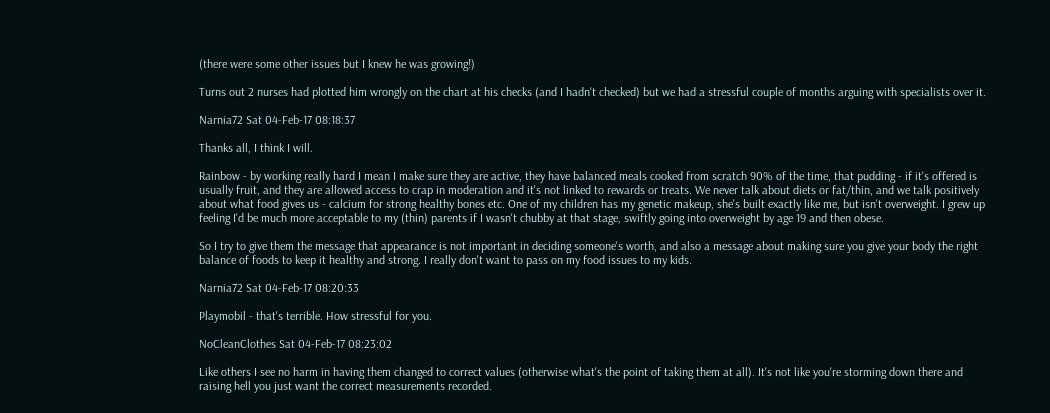(there were some other issues but I knew he was growing!)

Turns out 2 nurses had plotted him wrongly on the chart at his checks (and I hadn't checked) but we had a stressful couple of months arguing with specialists over it.

Narnia72 Sat 04-Feb-17 08:18:37

Thanks all, I think I will.

Rainbow - by working really hard I mean I make sure they are active, they have balanced meals cooked from scratch 90% of the time, that pudding - if it's offered is usually fruit, and they are allowed access to crap in moderation and it's not linked to rewards or treats. We never talk about diets or fat/thin, and we talk positively about what food gives us - calcium for strong healthy bones etc. One of my children has my genetic makeup, she's built exactly like me, but isn't overweight. I grew up feeling I'd be much more acceptable to my (thin) parents if I wasn't chubby at that stage, swiftly going into overweight by age 19 and then obese.

So I try to give them the message that appearance is not important in deciding someone's worth, and also a message about making sure you give your body the right balance of foods to keep it healthy and strong. I really don't want to pass on my food issues to my kids.

Narnia72 Sat 04-Feb-17 08:20:33

Playmobil - that's terrible. How stressful for you.

NoCleanClothes Sat 04-Feb-17 08:23:02

Like others I see no harm in having them changed to correct values (otherwise what's the point of taking them at all). It's not like you're storming down there and raising hell you just want the correct measurements recorded.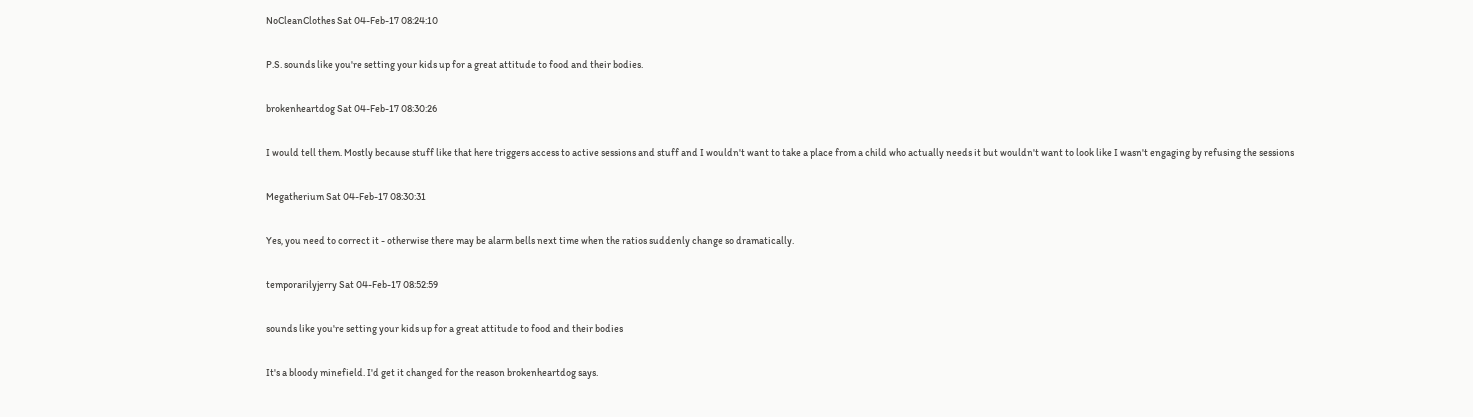NoCleanClothes Sat 04-Feb-17 08:24:10

P.S. sounds like you're setting your kids up for a great attitude to food and their bodies.

brokenheartdog Sat 04-Feb-17 08:30:26

I would tell them. Mostly because stuff like that here triggers access to active sessions and stuff and I wouldn't want to take a place from a child who actually needs it but wouldn't want to look like I wasn't engaging by refusing the sessions

Megatherium Sat 04-Feb-17 08:30:31

Yes, you need to correct it - otherwise there may be alarm bells next time when the ratios suddenly change so dramatically.

temporarilyjerry Sat 04-Feb-17 08:52:59

sounds like you're setting your kids up for a great attitude to food and their bodies

It's a bloody minefield. I'd get it changed for the reason brokenheartdog says.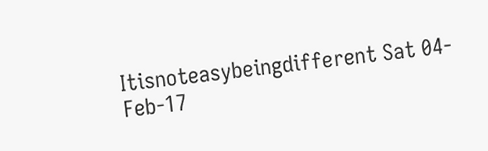Itisnoteasybeingdifferent Sat 04-Feb-17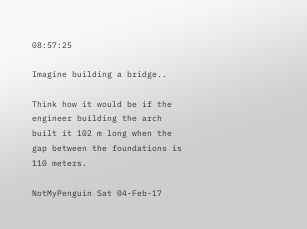08:57:25

Imagine building a bridge..

Think how it would be if the engineer building the arch built it 102 m long when the gap between the foundations is 110 meters.

NotMyPenguin Sat 04-Feb-17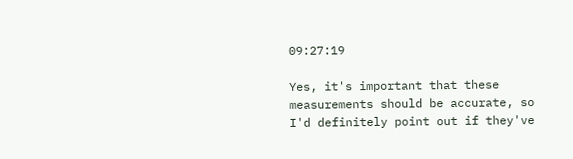09:27:19

Yes, it's important that these measurements should be accurate, so I'd definitely point out if they've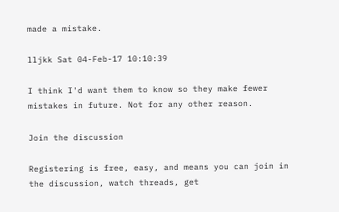made a mistake.

lljkk Sat 04-Feb-17 10:10:39

I think I'd want them to know so they make fewer mistakes in future. Not for any other reason.

Join the discussion

Registering is free, easy, and means you can join in the discussion, watch threads, get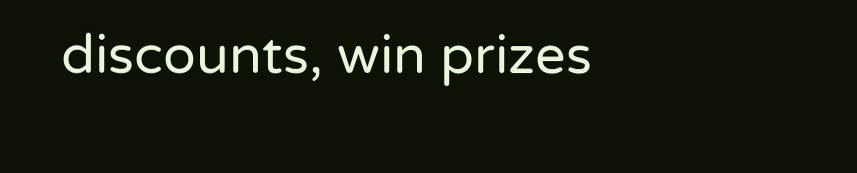discounts, win prizes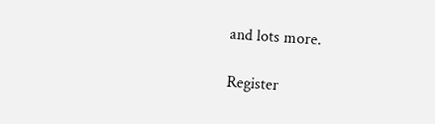and lots more.

Register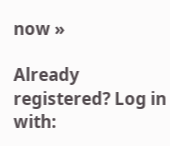now »

Already registered? Log in with: